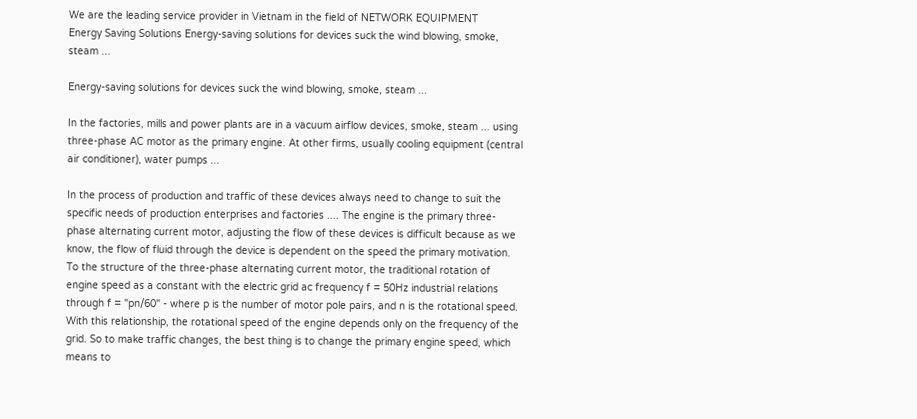We are the leading service provider in Vietnam in the field of NETWORK EQUIPMENT
Energy Saving Solutions Energy-saving solutions for devices suck the wind blowing, smoke, steam ...

Energy-saving solutions for devices suck the wind blowing, smoke, steam ...

In the factories, mills and power plants are in a vacuum airflow devices, smoke, steam ... using three-phase AC motor as the primary engine. At other firms, usually cooling equipment (central air conditioner), water pumps ...

In the process of production and traffic of these devices always need to change to suit the specific needs of production enterprises and factories .... The engine is the primary three-phase alternating current motor, adjusting the flow of these devices is difficult because as we know, the flow of fluid through the device is dependent on the speed the primary motivation. To the structure of the three-phase alternating current motor, the traditional rotation of engine speed as a constant with the electric grid ac frequency f = 50Hz industrial relations through f = "pn/60" - where p is the number of motor pole pairs, and n is the rotational speed. With this relationship, the rotational speed of the engine depends only on the frequency of the grid. So to make traffic changes, the best thing is to change the primary engine speed, which means to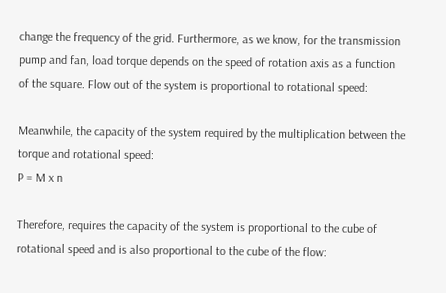change the frequency of the grid. Furthermore, as we know, for the transmission pump and fan, load torque depends on the speed of rotation axis as a function of the square. Flow out of the system is proportional to rotational speed:

Meanwhile, the capacity of the system required by the multiplication between the torque and rotational speed:
P = M x n

Therefore, requires the capacity of the system is proportional to the cube of rotational speed and is also proportional to the cube of the flow: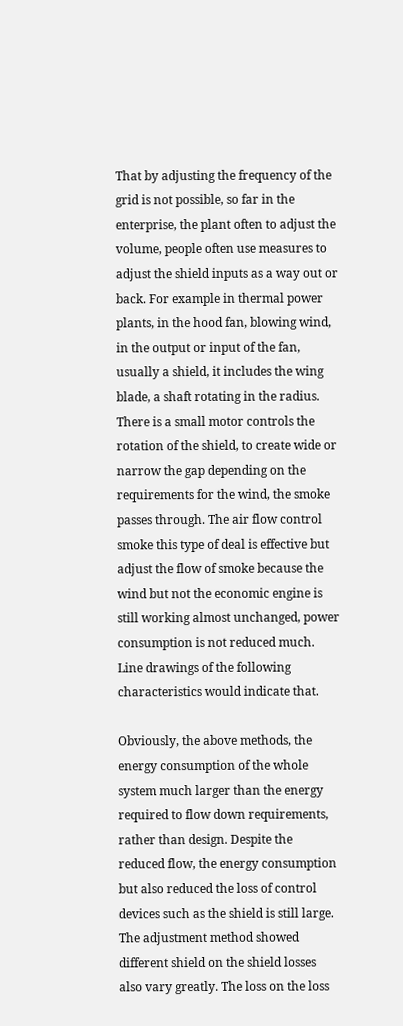That by adjusting the frequency of the grid is not possible, so far in the enterprise, the plant often to adjust the volume, people often use measures to adjust the shield inputs as a way out or back. For example in thermal power plants, in the hood fan, blowing wind, in the output or input of the fan, usually a shield, it includes the wing blade, a shaft rotating in the radius. There is a small motor controls the rotation of the shield, to create wide or narrow the gap depending on the requirements for the wind, the smoke passes through. The air flow control smoke this type of deal is effective but adjust the flow of smoke because the wind but not the economic engine is still working almost unchanged, power consumption is not reduced much. Line drawings of the following characteristics would indicate that.

Obviously, the above methods, the energy consumption of the whole system much larger than the energy required to flow down requirements, rather than design. Despite the reduced flow, the energy consumption but also reduced the loss of control devices such as the shield is still large. The adjustment method showed different shield on the shield losses also vary greatly. The loss on the loss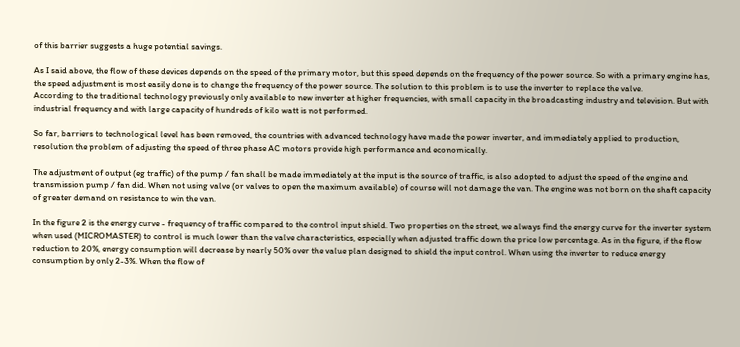of this barrier suggests a huge potential savings.

As I said above, the flow of these devices depends on the speed of the primary motor, but this speed depends on the frequency of the power source. So with a primary engine has, the speed adjustment is most easily done is to change the frequency of the power source. The solution to this problem is to use the inverter to replace the valve.
According to the traditional technology previously only available to new inverter at higher frequencies, with small capacity in the broadcasting industry and television. But with industrial frequency and with large capacity of hundreds of kilo watt is not performed.

So far, barriers to technological level has been removed, the countries with advanced technology have made the power inverter, and immediately applied to production, resolution the problem of adjusting the speed of three phase AC motors provide high performance and economically.

The adjustment of output (eg traffic) of the pump / fan shall be made immediately at the input is the source of traffic, is also adopted to adjust the speed of the engine and transmission pump / fan did. When not using valve (or valves to open the maximum available) of course will not damage the van. The engine was not born on the shaft capacity of greater demand on resistance to win the van.

In the figure 2 is the energy curve - frequency of traffic compared to the control input shield. Two properties on the street, we always find the energy curve for the inverter system when used (MICROMASTER) to control is much lower than the valve characteristics, especially when adjusted traffic down the price low percentage. As in the figure, if the flow reduction to 20%, energy consumption will decrease by nearly 50% over the value plan designed to shield the input control. When using the inverter to reduce energy consumption by only 2-3%. When the flow of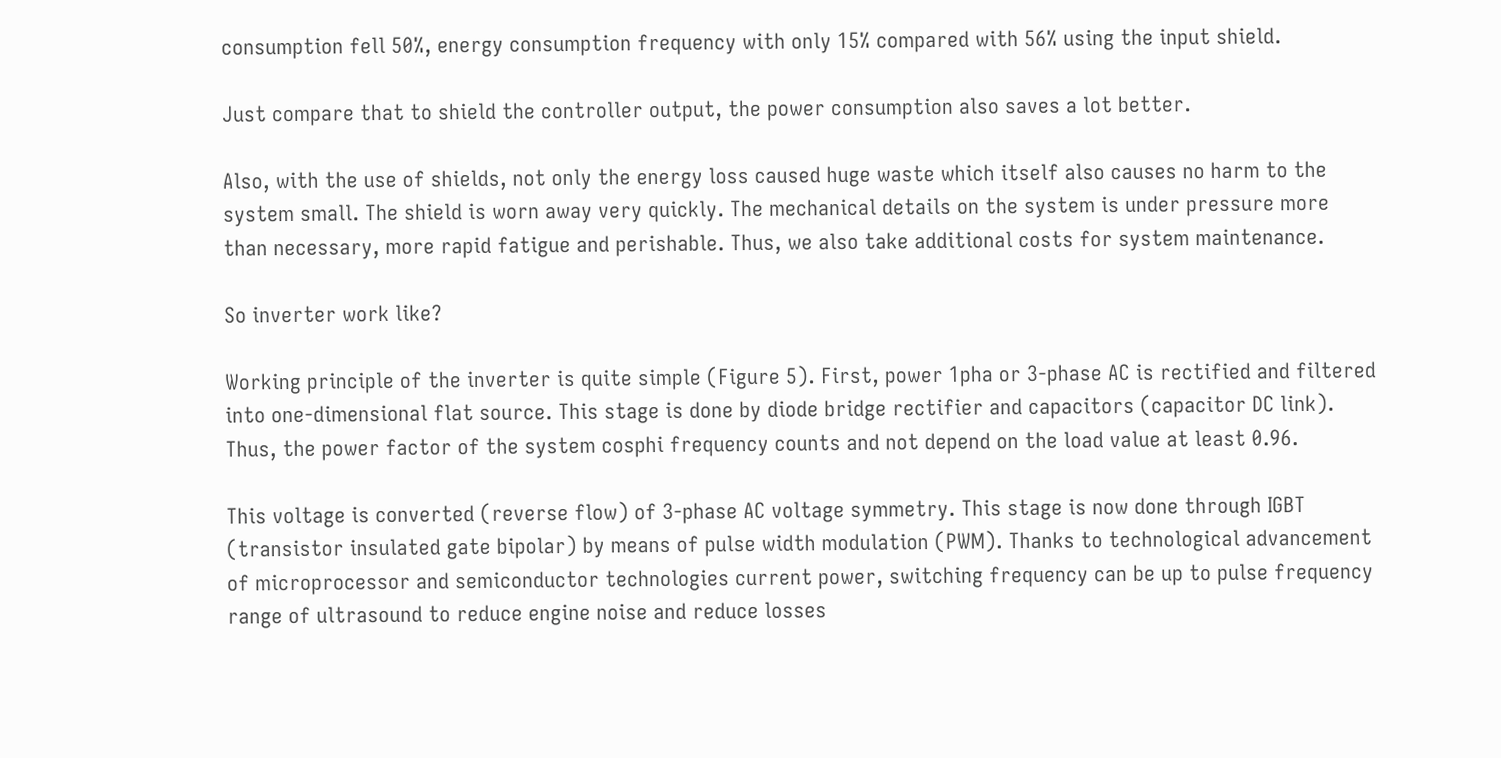consumption fell 50%, energy consumption frequency with only 15% compared with 56% using the input shield.

Just compare that to shield the controller output, the power consumption also saves a lot better.

Also, with the use of shields, not only the energy loss caused huge waste which itself also causes no harm to the system small. The shield is worn away very quickly. The mechanical details on the system is under pressure more than necessary, more rapid fatigue and perishable. Thus, we also take additional costs for system maintenance.

So inverter work like?

Working principle of the inverter is quite simple (Figure 5). First, power 1pha or 3-phase AC is rectified and filtered into one-dimensional flat source. This stage is done by diode bridge rectifier and capacitors (capacitor DC link). Thus, the power factor of the system cosphi frequency counts and not depend on the load value at least 0.96.

This voltage is converted (reverse flow) of 3-phase AC voltage symmetry. This stage is now done through IGBT (transistor insulated gate bipolar) by means of pulse width modulation (PWM). Thanks to technological advancement of microprocessor and semiconductor technologies current power, switching frequency can be up to pulse frequency range of ultrasound to reduce engine noise and reduce losses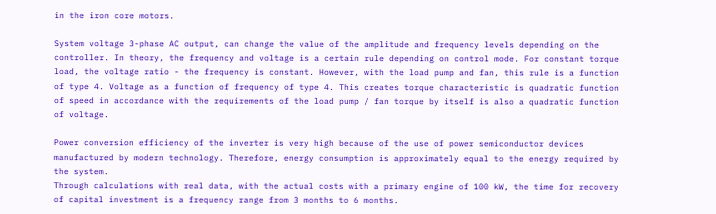in the iron core motors.

System voltage 3-phase AC output, can change the value of the amplitude and frequency levels depending on the controller. In theory, the frequency and voltage is a certain rule depending on control mode. For constant torque load, the voltage ratio - the frequency is constant. However, with the load pump and fan, this rule is a function of type 4. Voltage as a function of frequency of type 4. This creates torque characteristic is quadratic function of speed in accordance with the requirements of the load pump / fan torque by itself is also a quadratic function of voltage.

Power conversion efficiency of the inverter is very high because of the use of power semiconductor devices manufactured by modern technology. Therefore, energy consumption is approximately equal to the energy required by the system.
Through calculations with real data, with the actual costs with a primary engine of 100 kW, the time for recovery of capital investment is a frequency range from 3 months to 6 months.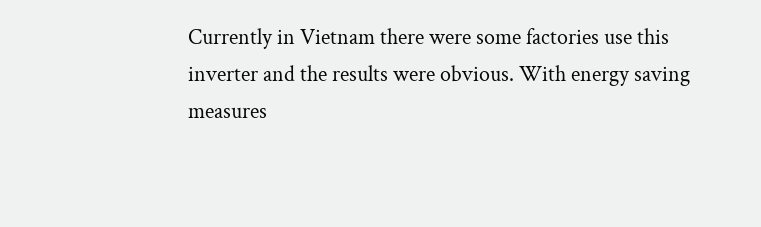Currently in Vietnam there were some factories use this inverter and the results were obvious. With energy saving measures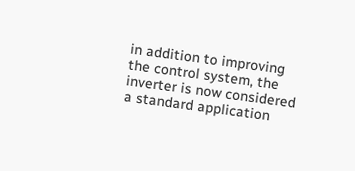in addition to improving the control system, the inverter is now considered a standard application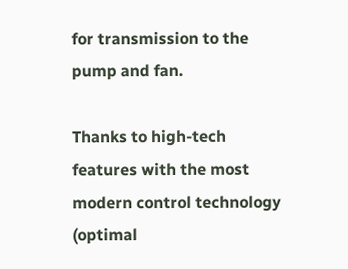for transmission to the pump and fan.

Thanks to high-tech features with the most modern control technology (optimal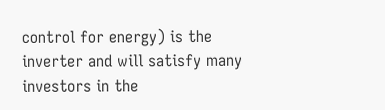control for energy) is the inverter and will satisfy many investors in the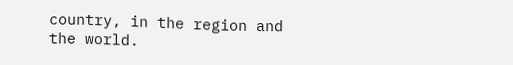country, in the region and the world.